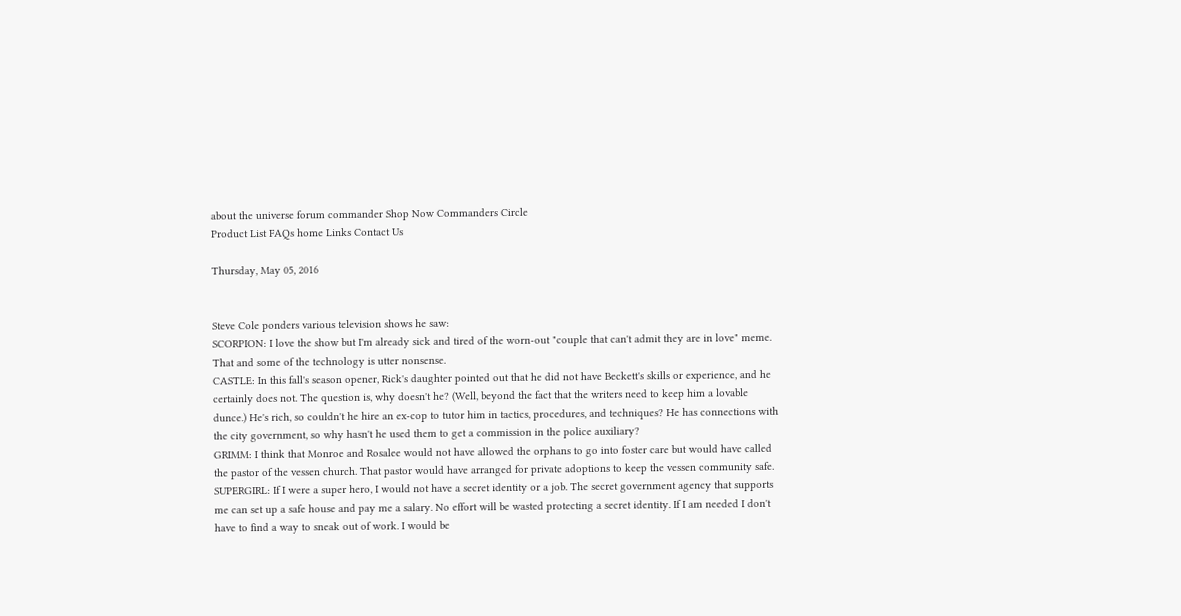about the universe forum commander Shop Now Commanders Circle
Product List FAQs home Links Contact Us

Thursday, May 05, 2016


Steve Cole ponders various television shows he saw:
SCORPION: I love the show but I'm already sick and tired of the worn-out "couple that can't admit they are in love" meme. That and some of the technology is utter nonsense.
CASTLE: In this fall's season opener, Rick's daughter pointed out that he did not have Beckett's skills or experience, and he certainly does not. The question is, why doesn't he? (Well, beyond the fact that the writers need to keep him a lovable dunce.) He's rich, so couldn't he hire an ex-cop to tutor him in tactics, procedures, and techniques? He has connections with the city government, so why hasn't he used them to get a commission in the police auxiliary?
GRIMM: I think that Monroe and Rosalee would not have allowed the orphans to go into foster care but would have called the pastor of the vessen church. That pastor would have arranged for private adoptions to keep the vessen community safe.
SUPERGIRL: If I were a super hero, I would not have a secret identity or a job. The secret government agency that supports me can set up a safe house and pay me a salary. No effort will be wasted protecting a secret identity. If I am needed I don't have to find a way to sneak out of work. I would be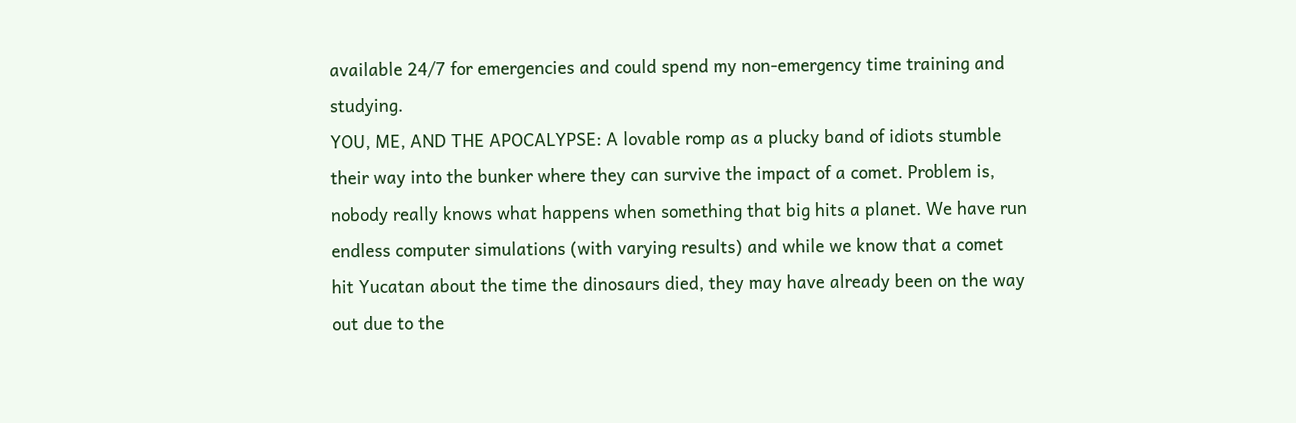available 24/7 for emergencies and could spend my non-emergency time training and studying.
YOU, ME, AND THE APOCALYPSE: A lovable romp as a plucky band of idiots stumble their way into the bunker where they can survive the impact of a comet. Problem is, nobody really knows what happens when something that big hits a planet. We have run endless computer simulations (with varying results) and while we know that a comet hit Yucatan about the time the dinosaurs died, they may have already been on the way out due to the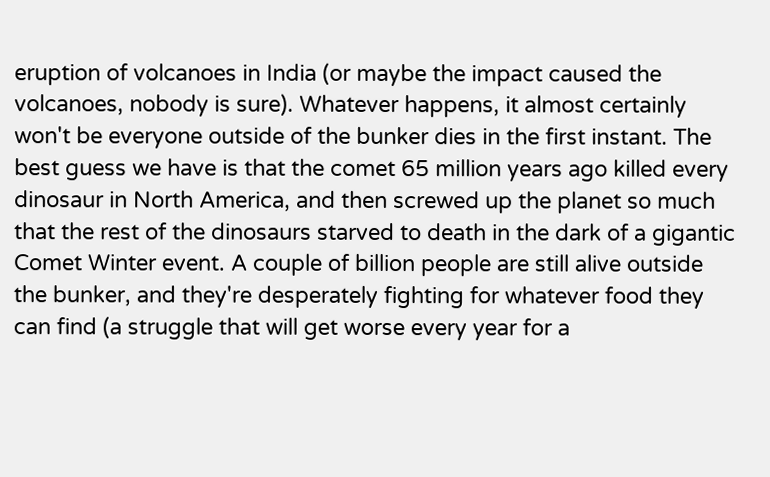eruption of volcanoes in India (or maybe the impact caused the volcanoes, nobody is sure). Whatever happens, it almost certainly won't be everyone outside of the bunker dies in the first instant. The best guess we have is that the comet 65 million years ago killed every dinosaur in North America, and then screwed up the planet so much that the rest of the dinosaurs starved to death in the dark of a gigantic Comet Winter event. A couple of billion people are still alive outside the bunker, and they're desperately fighting for whatever food they can find (a struggle that will get worse every year for a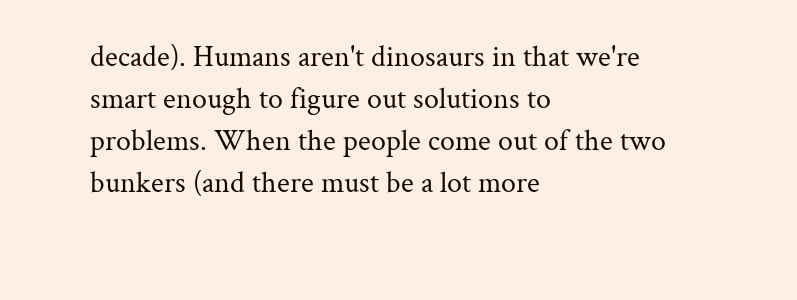decade). Humans aren't dinosaurs in that we're smart enough to figure out solutions to problems. When the people come out of the two bunkers (and there must be a lot more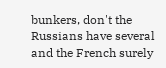bunkers, don't the Russians have several and the French surely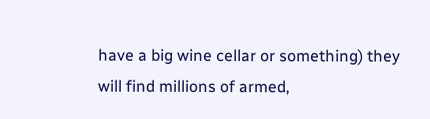have a big wine cellar or something) they will find millions of armed,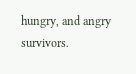hungry, and angry survivors.